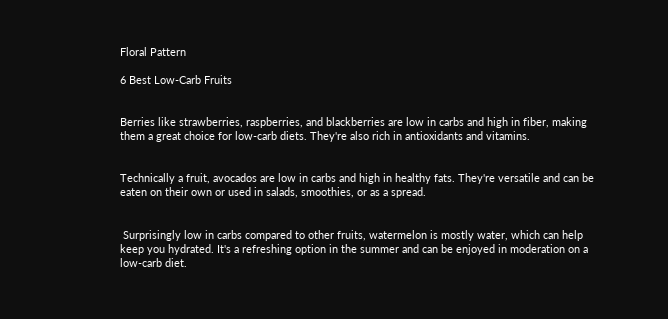Floral Pattern

6 Best Low-Carb Fruits


Berries like strawberries, raspberries, and blackberries are low in carbs and high in fiber, making them a great choice for low-carb diets. They're also rich in antioxidants and vitamins.


Technically a fruit, avocados are low in carbs and high in healthy fats. They're versatile and can be eaten on their own or used in salads, smoothies, or as a spread.


 Surprisingly low in carbs compared to other fruits, watermelon is mostly water, which can help keep you hydrated. It's a refreshing option in the summer and can be enjoyed in moderation on a low-carb diet.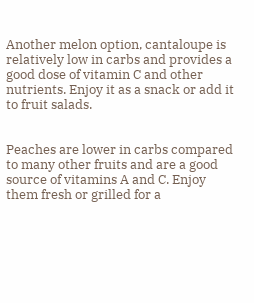Another melon option, cantaloupe is relatively low in carbs and provides a good dose of vitamin C and other nutrients. Enjoy it as a snack or add it to fruit salads.


Peaches are lower in carbs compared to many other fruits and are a good source of vitamins A and C. Enjoy them fresh or grilled for a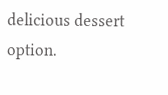delicious dessert option.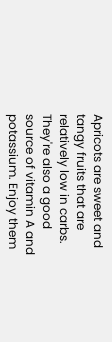Apricots are sweet and tangy fruits that are relatively low in carbs. They're also a good source of vitamin A and potassium. Enjoy them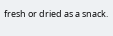fresh or dried as a snack.